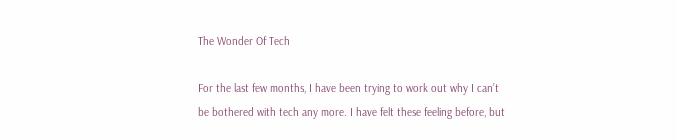The Wonder Of Tech

For the last few months, I have been trying to work out why I can’t be bothered with tech any more. I have felt these feeling before, but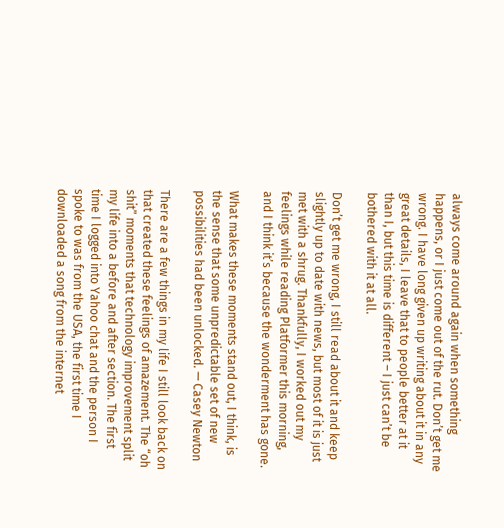always come around again when something happens, or I just come out of the rut. Don’t get me wrong. I have long given up writing about it in any great details, I leave that to people better at it than I, but this time is different – I just can’t be bothered with it at all.

Don’t get me wrong, I still read about it and keep slightly up to date with news, but most of it is just met with a shrug. Thankfully, I worked out my feelings while reading Platformer this morning, and I think it’s because the wonderment has gone.

What makes these moments stand out, I think, is the sense that some unpredictable set of new possibilities had been unlocked. — Casey Newton

There are a few things in my life I still look back on that created these feelings of amazement. The “oh shit” moments that technology improvement split my life into a before and after section. The first time I logged into Yahoo chat and the person I spoke to was from the USA, the first time I downloaded a song from the internet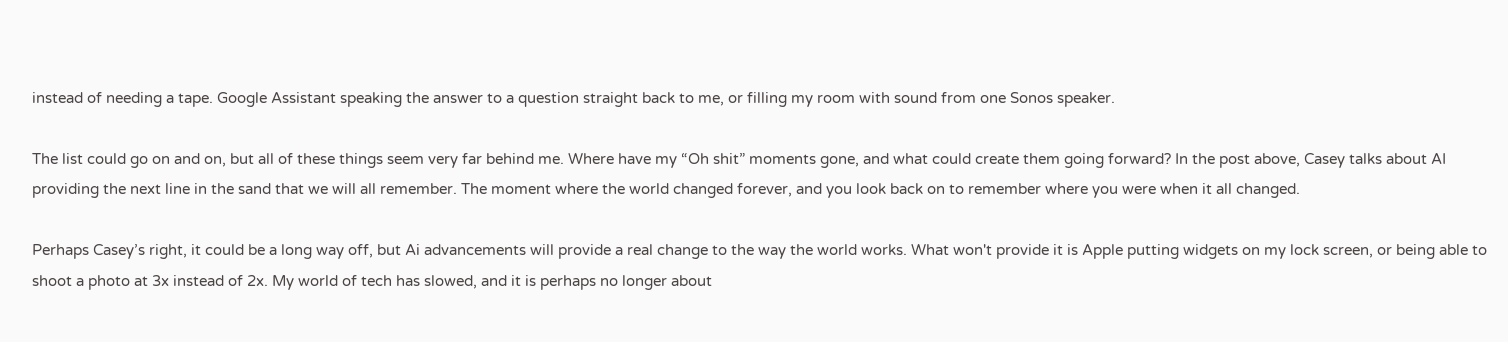instead of needing a tape. Google Assistant speaking the answer to a question straight back to me, or filling my room with sound from one Sonos speaker.

The list could go on and on, but all of these things seem very far behind me. Where have my “Oh shit” moments gone, and what could create them going forward? In the post above, Casey talks about AI providing the next line in the sand that we will all remember. The moment where the world changed forever, and you look back on to remember where you were when it all changed.

Perhaps Casey’s right, it could be a long way off, but Ai advancements will provide a real change to the way the world works. What won't provide it is Apple putting widgets on my lock screen, or being able to shoot a photo at 3x instead of 2x. My world of tech has slowed, and it is perhaps no longer about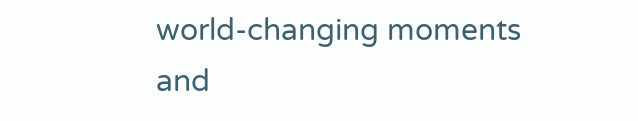world-changing moments and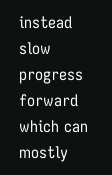instead slow progress forward which can mostly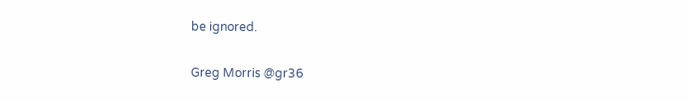be ignored.

Greg Morris @gr36